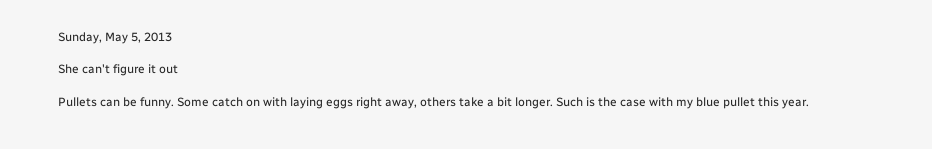Sunday, May 5, 2013

She can't figure it out

Pullets can be funny. Some catch on with laying eggs right away, others take a bit longer. Such is the case with my blue pullet this year.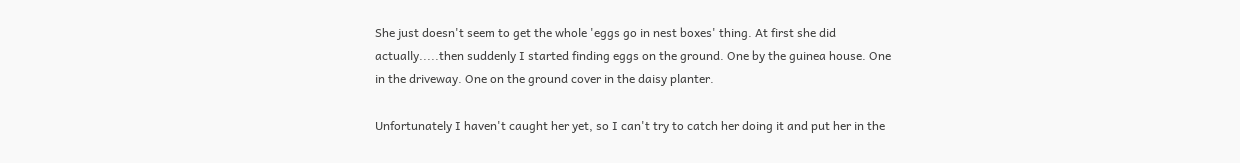She just doesn't seem to get the whole 'eggs go in nest boxes' thing. At first she did actually.....then suddenly I started finding eggs on the ground. One by the guinea house. One in the driveway. One on the ground cover in the daisy planter.

Unfortunately I haven't caught her yet, so I can't try to catch her doing it and put her in the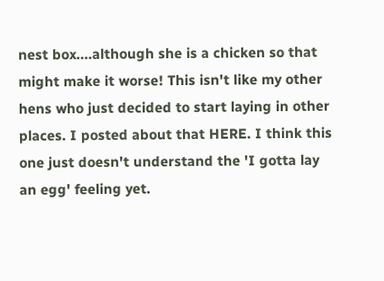nest box....although she is a chicken so that might make it worse! This isn't like my other hens who just decided to start laying in other places. I posted about that HERE. I think this one just doesn't understand the 'I gotta lay an egg' feeling yet.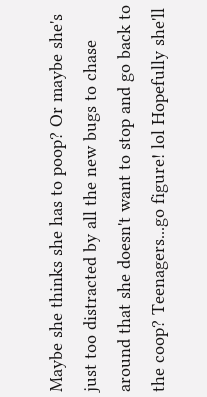Maybe she thinks she has to poop? Or maybe she's just too distracted by all the new bugs to chase around that she doesn't want to stop and go back to the coop? Teenagers...go figure! lol Hopefully she'll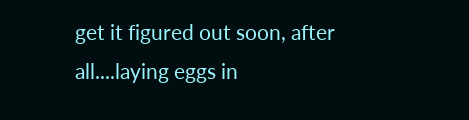get it figured out soon, after all....laying eggs in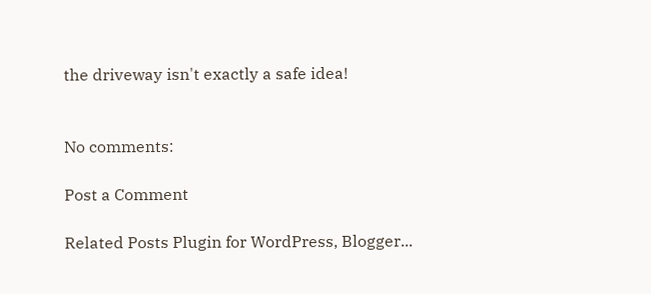the driveway isn't exactly a safe idea!


No comments:

Post a Comment

Related Posts Plugin for WordPress, Blogger...